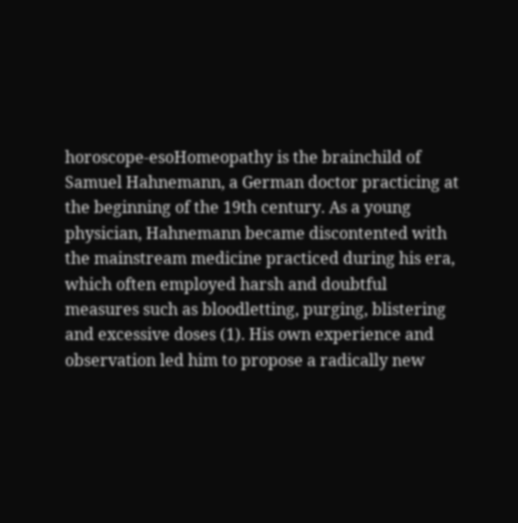horoscope-esoHomeopathy is the brainchild of Samuel Hahnemann, a German doctor practicing at the beginning of the 19th century. As a young physician, Hahnemann became discontented with the mainstream medicine practiced during his era, which often employed harsh and doubtful measures such as bloodletting, purging, blistering and excessive doses (1). His own experience and observation led him to propose a radically new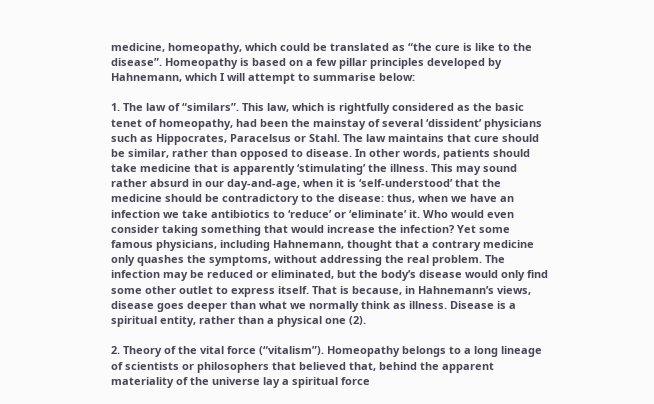medicine, homeopathy, which could be translated as “the cure is like to the disease”. Homeopathy is based on a few pillar principles developed by Hahnemann, which I will attempt to summarise below:

1. The law of “similars”. This law, which is rightfully considered as the basic tenet of homeopathy, had been the mainstay of several ‘dissident’ physicians such as Hippocrates, Paracelsus or Stahl. The law maintains that cure should be similar, rather than opposed to disease. In other words, patients should take medicine that is apparently ‘stimulating’ the illness. This may sound rather absurd in our day-and-age, when it is ‘self-understood’ that the medicine should be contradictory to the disease: thus, when we have an infection we take antibiotics to ‘reduce’ or ‘eliminate’ it. Who would even consider taking something that would increase the infection? Yet some famous physicians, including Hahnemann, thought that a contrary medicine only quashes the symptoms, without addressing the real problem. The infection may be reduced or eliminated, but the body’s disease would only find some other outlet to express itself. That is because, in Hahnemann’s views, disease goes deeper than what we normally think as illness. Disease is a spiritual entity, rather than a physical one (2).

2. Theory of the vital force (“vitalism”). Homeopathy belongs to a long lineage of scientists or philosophers that believed that, behind the apparent materiality of the universe lay a spiritual force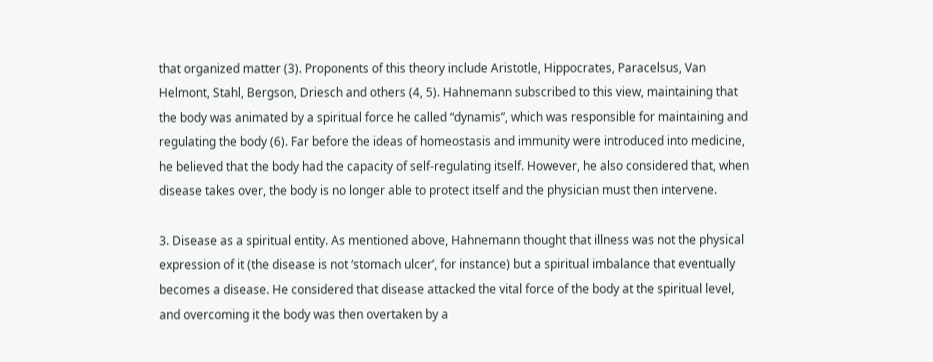that organized matter (3). Proponents of this theory include Aristotle, Hippocrates, Paracelsus, Van Helmont, Stahl, Bergson, Driesch and others (4, 5). Hahnemann subscribed to this view, maintaining that the body was animated by a spiritual force he called “dynamis”, which was responsible for maintaining and regulating the body (6). Far before the ideas of homeostasis and immunity were introduced into medicine, he believed that the body had the capacity of self-regulating itself. However, he also considered that, when disease takes over, the body is no longer able to protect itself and the physician must then intervene.

3. Disease as a spiritual entity. As mentioned above, Hahnemann thought that illness was not the physical expression of it (the disease is not ‘stomach ulcer’, for instance) but a spiritual imbalance that eventually becomes a disease. He considered that disease attacked the vital force of the body at the spiritual level, and overcoming it the body was then overtaken by a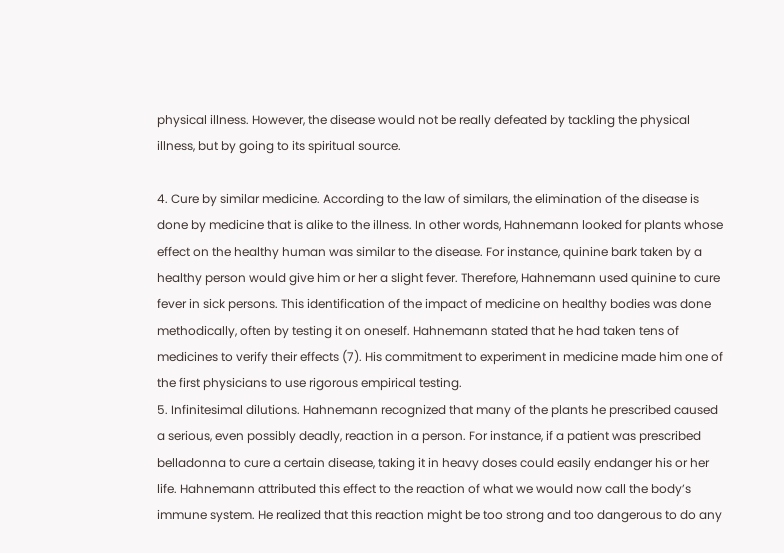physical illness. However, the disease would not be really defeated by tackling the physical illness, but by going to its spiritual source.

4. Cure by similar medicine. According to the law of similars, the elimination of the disease is done by medicine that is alike to the illness. In other words, Hahnemann looked for plants whose effect on the healthy human was similar to the disease. For instance, quinine bark taken by a healthy person would give him or her a slight fever. Therefore, Hahnemann used quinine to cure fever in sick persons. This identification of the impact of medicine on healthy bodies was done methodically, often by testing it on oneself. Hahnemann stated that he had taken tens of medicines to verify their effects (7). His commitment to experiment in medicine made him one of the first physicians to use rigorous empirical testing.
5. Infinitesimal dilutions. Hahnemann recognized that many of the plants he prescribed caused a serious, even possibly deadly, reaction in a person. For instance, if a patient was prescribed belladonna to cure a certain disease, taking it in heavy doses could easily endanger his or her life. Hahnemann attributed this effect to the reaction of what we would now call the body’s immune system. He realized that this reaction might be too strong and too dangerous to do any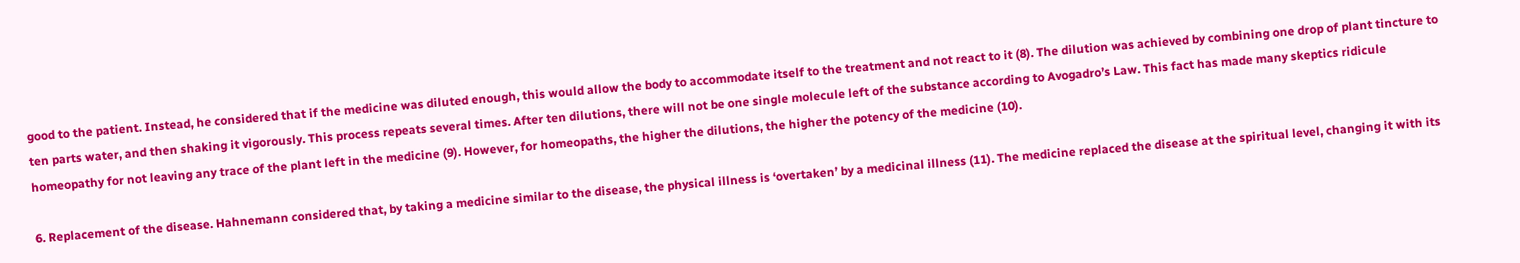good to the patient. Instead, he considered that if the medicine was diluted enough, this would allow the body to accommodate itself to the treatment and not react to it (8). The dilution was achieved by combining one drop of plant tincture to ten parts water, and then shaking it vigorously. This process repeats several times. After ten dilutions, there will not be one single molecule left of the substance according to Avogadro’s Law. This fact has made many skeptics ridicule homeopathy for not leaving any trace of the plant left in the medicine (9). However, for homeopaths, the higher the dilutions, the higher the potency of the medicine (10).

6. Replacement of the disease. Hahnemann considered that, by taking a medicine similar to the disease, the physical illness is ‘overtaken’ by a medicinal illness (11). The medicine replaced the disease at the spiritual level, changing it with its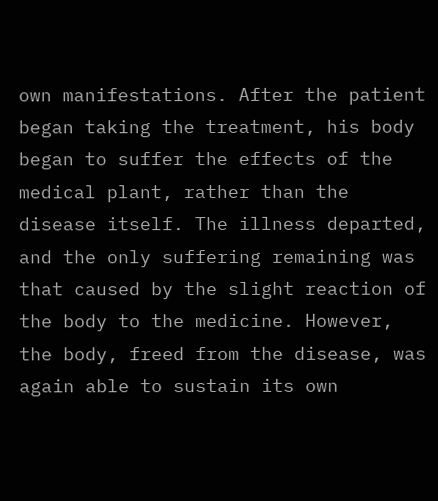own manifestations. After the patient began taking the treatment, his body began to suffer the effects of the medical plant, rather than the disease itself. The illness departed, and the only suffering remaining was that caused by the slight reaction of the body to the medicine. However, the body, freed from the disease, was again able to sustain its own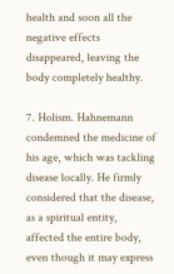health and soon all the negative effects disappeared, leaving the body completely healthy.

7. Holism. Hahnemann condemned the medicine of his age, which was tackling disease locally. He firmly considered that the disease, as a spiritual entity, affected the entire body, even though it may express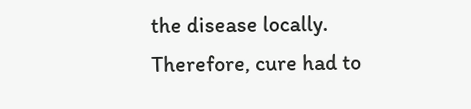the disease locally. Therefore, cure had to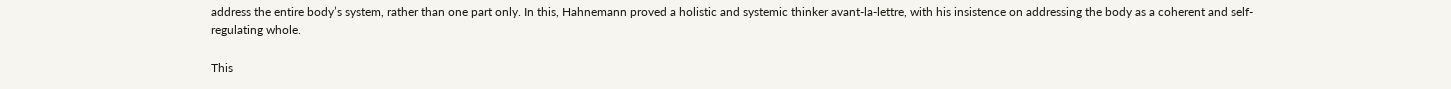address the entire body’s system, rather than one part only. In this, Hahnemann proved a holistic and systemic thinker avant-la-lettre, with his insistence on addressing the body as a coherent and self-regulating whole.

This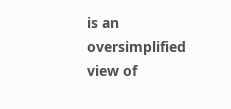is an oversimplified view of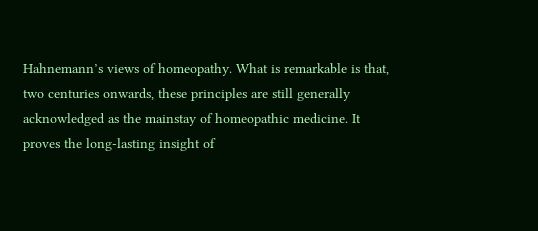Hahnemann’s views of homeopathy. What is remarkable is that, two centuries onwards, these principles are still generally acknowledged as the mainstay of homeopathic medicine. It proves the long-lasting insight of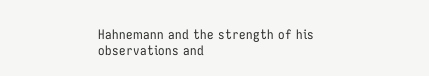Hahnemann and the strength of his observations and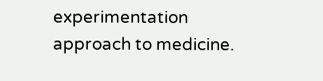experimentation approach to medicine.